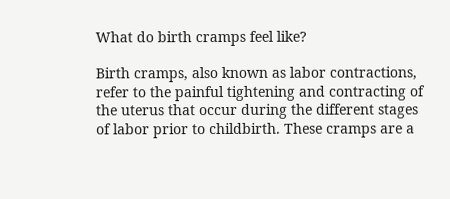What do birth cramps feel like?

Birth cramps, also known as labor contractions, refer to the painful tightening and contracting of the uterus that occur during the different stages of labor prior to childbirth. These cramps are a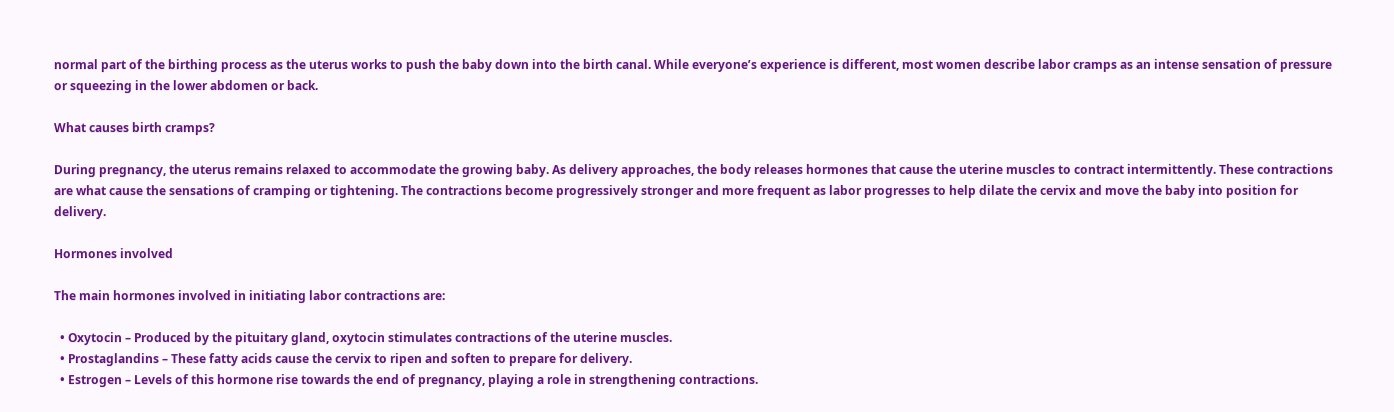normal part of the birthing process as the uterus works to push the baby down into the birth canal. While everyone’s experience is different, most women describe labor cramps as an intense sensation of pressure or squeezing in the lower abdomen or back.

What causes birth cramps?

During pregnancy, the uterus remains relaxed to accommodate the growing baby. As delivery approaches, the body releases hormones that cause the uterine muscles to contract intermittently. These contractions are what cause the sensations of cramping or tightening. The contractions become progressively stronger and more frequent as labor progresses to help dilate the cervix and move the baby into position for delivery.

Hormones involved

The main hormones involved in initiating labor contractions are:

  • Oxytocin – Produced by the pituitary gland, oxytocin stimulates contractions of the uterine muscles.
  • Prostaglandins – These fatty acids cause the cervix to ripen and soften to prepare for delivery.
  • Estrogen – Levels of this hormone rise towards the end of pregnancy, playing a role in strengthening contractions.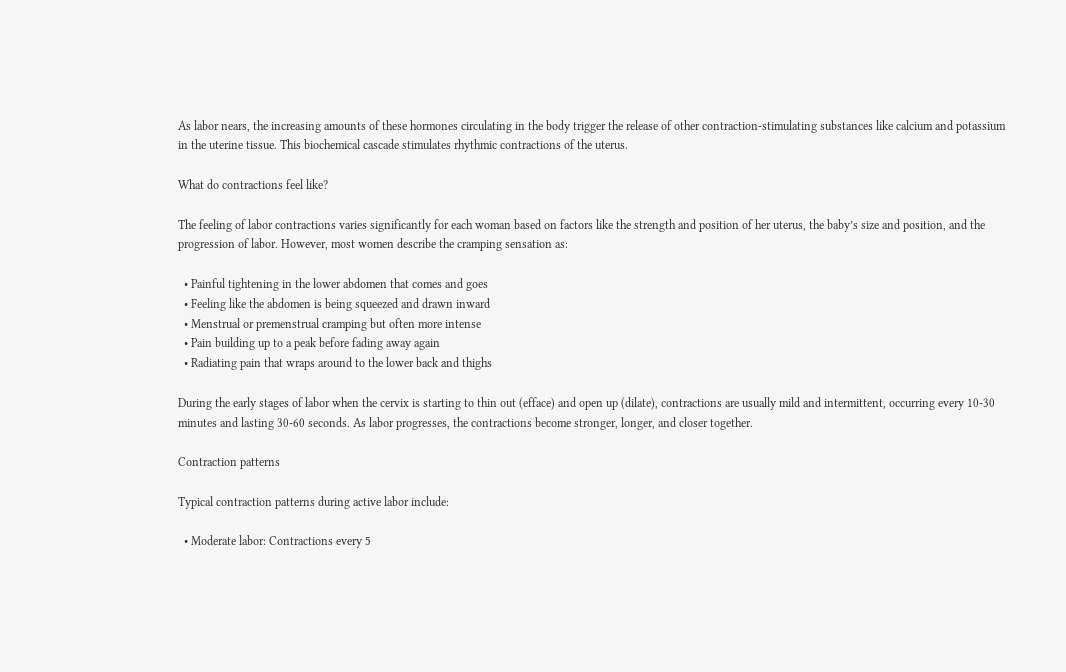As labor nears, the increasing amounts of these hormones circulating in the body trigger the release of other contraction-stimulating substances like calcium and potassium in the uterine tissue. This biochemical cascade stimulates rhythmic contractions of the uterus.

What do contractions feel like?

The feeling of labor contractions varies significantly for each woman based on factors like the strength and position of her uterus, the baby’s size and position, and the progression of labor. However, most women describe the cramping sensation as:

  • Painful tightening in the lower abdomen that comes and goes
  • Feeling like the abdomen is being squeezed and drawn inward
  • Menstrual or premenstrual cramping but often more intense
  • Pain building up to a peak before fading away again
  • Radiating pain that wraps around to the lower back and thighs

During the early stages of labor when the cervix is starting to thin out (efface) and open up (dilate), contractions are usually mild and intermittent, occurring every 10-30 minutes and lasting 30-60 seconds. As labor progresses, the contractions become stronger, longer, and closer together.

Contraction patterns

Typical contraction patterns during active labor include:

  • Moderate labor: Contractions every 5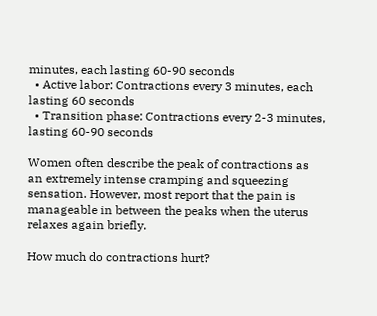minutes, each lasting 60-90 seconds
  • Active labor: Contractions every 3 minutes, each lasting 60 seconds
  • Transition phase: Contractions every 2-3 minutes, lasting 60-90 seconds

Women often describe the peak of contractions as an extremely intense cramping and squeezing sensation. However, most report that the pain is manageable in between the peaks when the uterus relaxes again briefly.

How much do contractions hurt?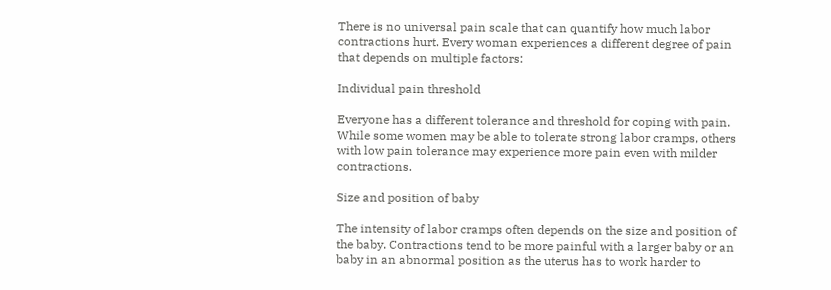There is no universal pain scale that can quantify how much labor contractions hurt. Every woman experiences a different degree of pain that depends on multiple factors:

Individual pain threshold

Everyone has a different tolerance and threshold for coping with pain. While some women may be able to tolerate strong labor cramps, others with low pain tolerance may experience more pain even with milder contractions.

Size and position of baby

The intensity of labor cramps often depends on the size and position of the baby. Contractions tend to be more painful with a larger baby or an baby in an abnormal position as the uterus has to work harder to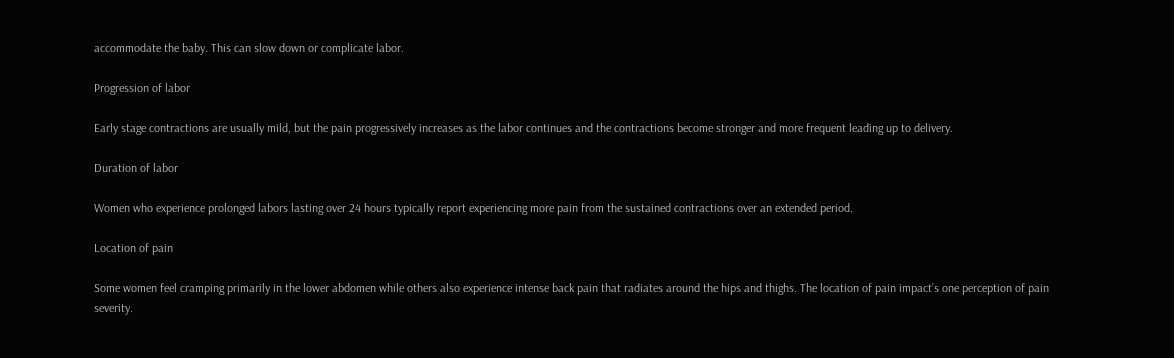accommodate the baby. This can slow down or complicate labor.

Progression of labor

Early stage contractions are usually mild, but the pain progressively increases as the labor continues and the contractions become stronger and more frequent leading up to delivery.

Duration of labor

Women who experience prolonged labors lasting over 24 hours typically report experiencing more pain from the sustained contractions over an extended period.

Location of pain

Some women feel cramping primarily in the lower abdomen while others also experience intense back pain that radiates around the hips and thighs. The location of pain impact’s one perception of pain severity.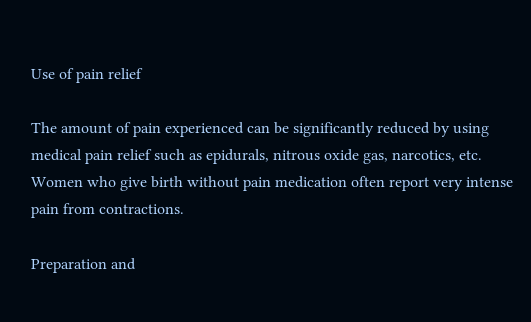Use of pain relief

The amount of pain experienced can be significantly reduced by using medical pain relief such as epidurals, nitrous oxide gas, narcotics, etc. Women who give birth without pain medication often report very intense pain from contractions.

Preparation and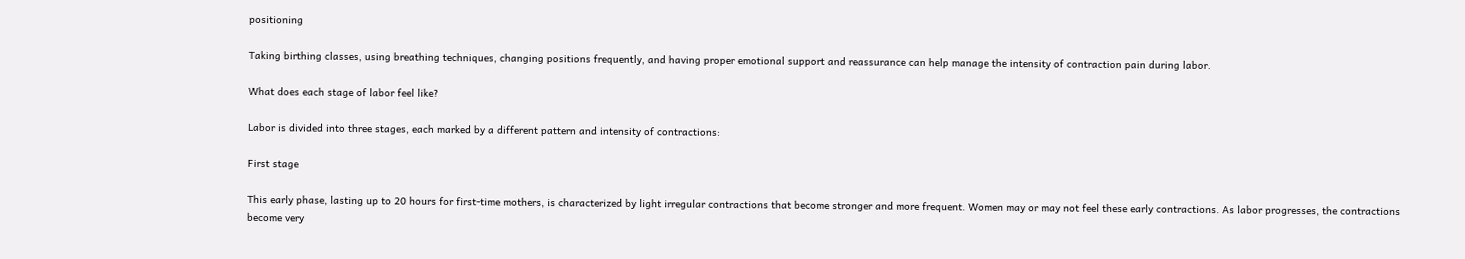positioning

Taking birthing classes, using breathing techniques, changing positions frequently, and having proper emotional support and reassurance can help manage the intensity of contraction pain during labor.

What does each stage of labor feel like?

Labor is divided into three stages, each marked by a different pattern and intensity of contractions:

First stage

This early phase, lasting up to 20 hours for first-time mothers, is characterized by light irregular contractions that become stronger and more frequent. Women may or may not feel these early contractions. As labor progresses, the contractions become very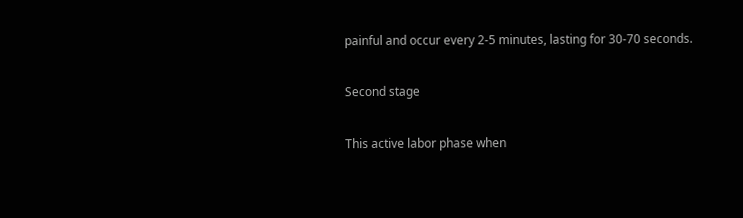painful and occur every 2-5 minutes, lasting for 30-70 seconds.

Second stage

This active labor phase when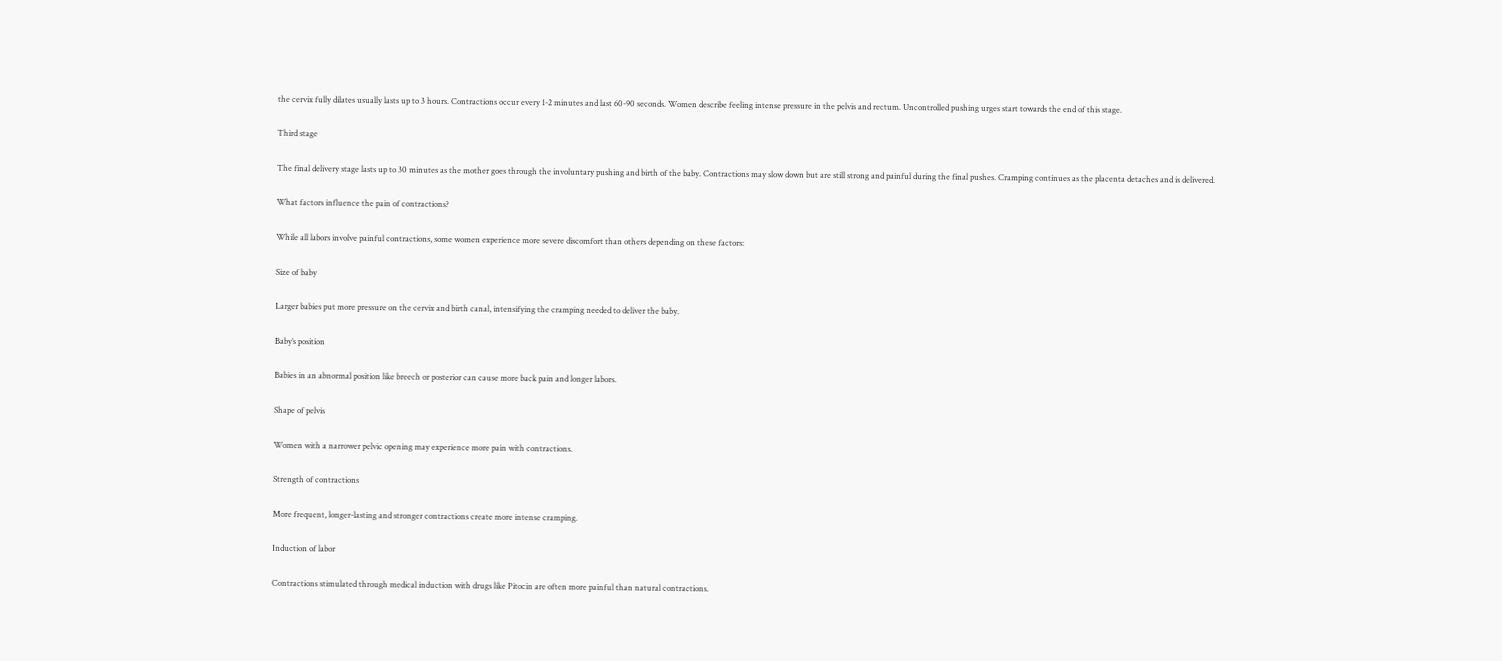the cervix fully dilates usually lasts up to 3 hours. Contractions occur every 1-2 minutes and last 60-90 seconds. Women describe feeling intense pressure in the pelvis and rectum. Uncontrolled pushing urges start towards the end of this stage.

Third stage

The final delivery stage lasts up to 30 minutes as the mother goes through the involuntary pushing and birth of the baby. Contractions may slow down but are still strong and painful during the final pushes. Cramping continues as the placenta detaches and is delivered.

What factors influence the pain of contractions?

While all labors involve painful contractions, some women experience more severe discomfort than others depending on these factors:

Size of baby

Larger babies put more pressure on the cervix and birth canal, intensifying the cramping needed to deliver the baby.

Baby’s position

Babies in an abnormal position like breech or posterior can cause more back pain and longer labors.

Shape of pelvis

Women with a narrower pelvic opening may experience more pain with contractions.

Strength of contractions

More frequent, longer-lasting and stronger contractions create more intense cramping.

Induction of labor

Contractions stimulated through medical induction with drugs like Pitocin are often more painful than natural contractions.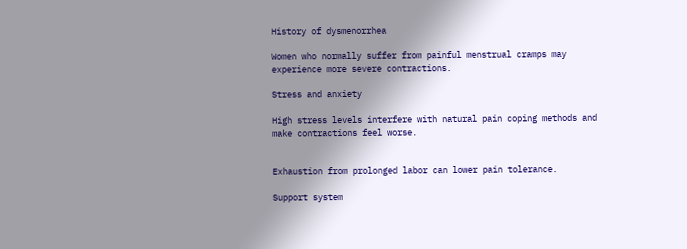History of dysmenorrhea

Women who normally suffer from painful menstrual cramps may experience more severe contractions.

Stress and anxiety

High stress levels interfere with natural pain coping methods and make contractions feel worse.


Exhaustion from prolonged labor can lower pain tolerance.

Support system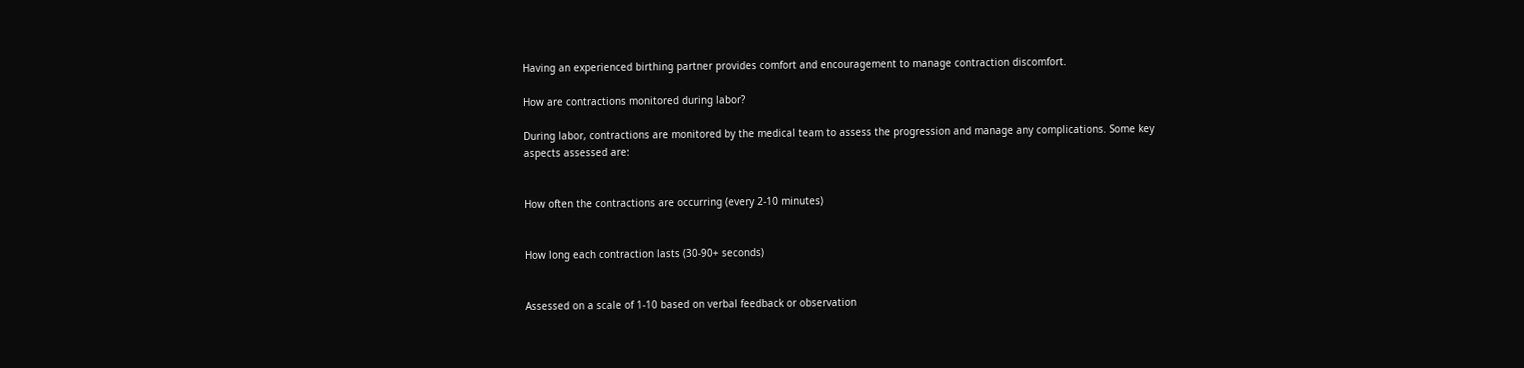Having an experienced birthing partner provides comfort and encouragement to manage contraction discomfort.

How are contractions monitored during labor?

During labor, contractions are monitored by the medical team to assess the progression and manage any complications. Some key aspects assessed are:


How often the contractions are occurring (every 2-10 minutes)


How long each contraction lasts (30-90+ seconds)


Assessed on a scale of 1-10 based on verbal feedback or observation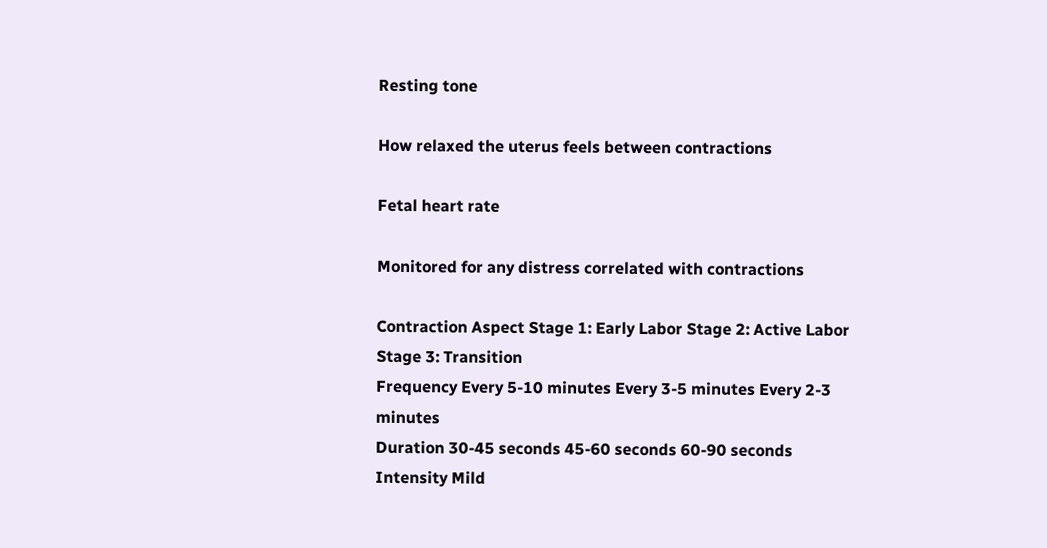Resting tone

How relaxed the uterus feels between contractions

Fetal heart rate

Monitored for any distress correlated with contractions

Contraction Aspect Stage 1: Early Labor Stage 2: Active Labor Stage 3: Transition
Frequency Every 5-10 minutes Every 3-5 minutes Every 2-3 minutes
Duration 30-45 seconds 45-60 seconds 60-90 seconds
Intensity Mild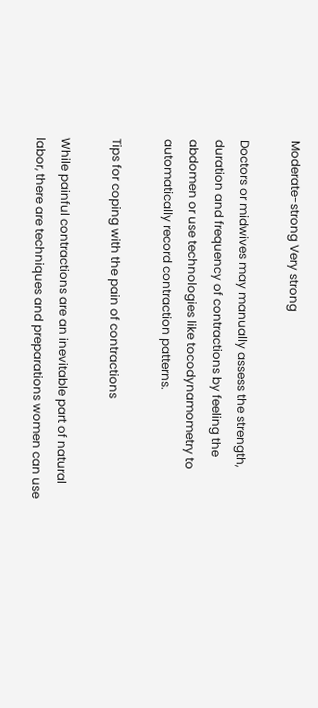Moderate-strong Very strong

Doctors or midwives may manually assess the strength, duration and frequency of contractions by feeling the abdomen or use technologies like tocodynamometry to automatically record contraction patterns.

Tips for coping with the pain of contractions

While painful contractions are an inevitable part of natural labor, there are techniques and preparations women can use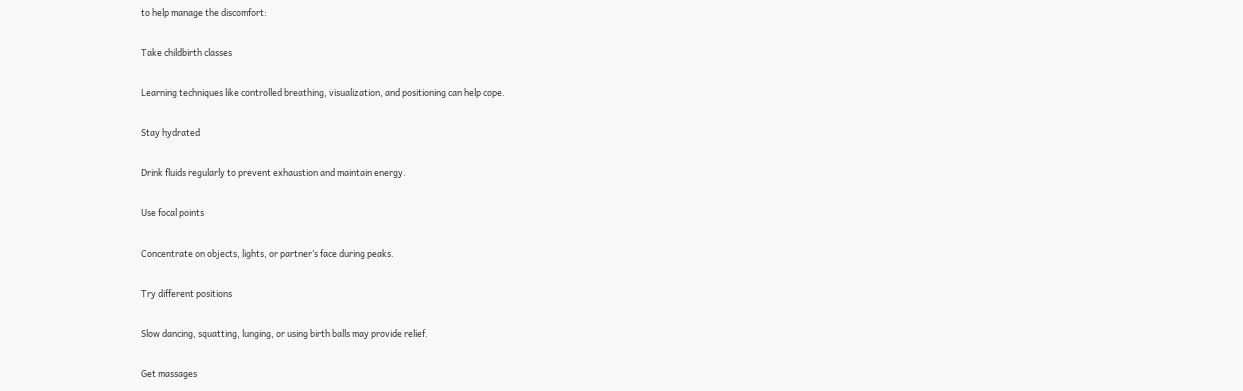to help manage the discomfort:

Take childbirth classes

Learning techniques like controlled breathing, visualization, and positioning can help cope.

Stay hydrated

Drink fluids regularly to prevent exhaustion and maintain energy.

Use focal points

Concentrate on objects, lights, or partner’s face during peaks.

Try different positions

Slow dancing, squatting, lunging, or using birth balls may provide relief.

Get massages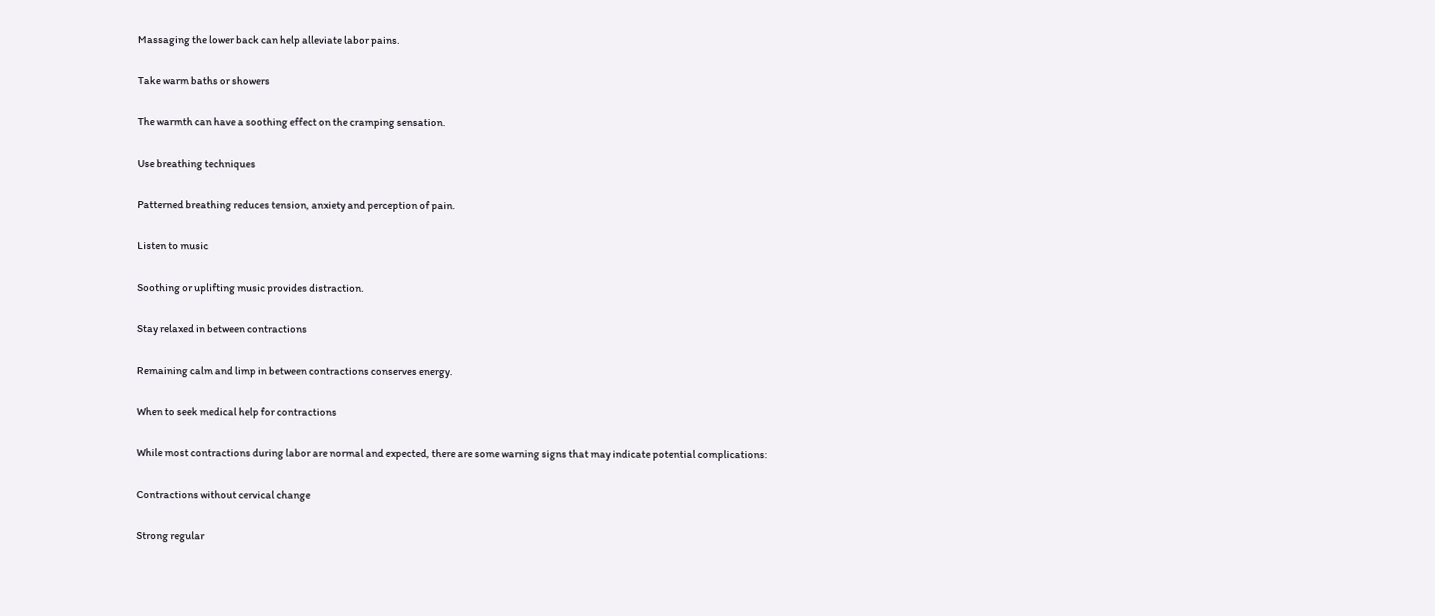Massaging the lower back can help alleviate labor pains.

Take warm baths or showers

The warmth can have a soothing effect on the cramping sensation.

Use breathing techniques

Patterned breathing reduces tension, anxiety and perception of pain.

Listen to music

Soothing or uplifting music provides distraction.

Stay relaxed in between contractions

Remaining calm and limp in between contractions conserves energy.

When to seek medical help for contractions

While most contractions during labor are normal and expected, there are some warning signs that may indicate potential complications:

Contractions without cervical change

Strong regular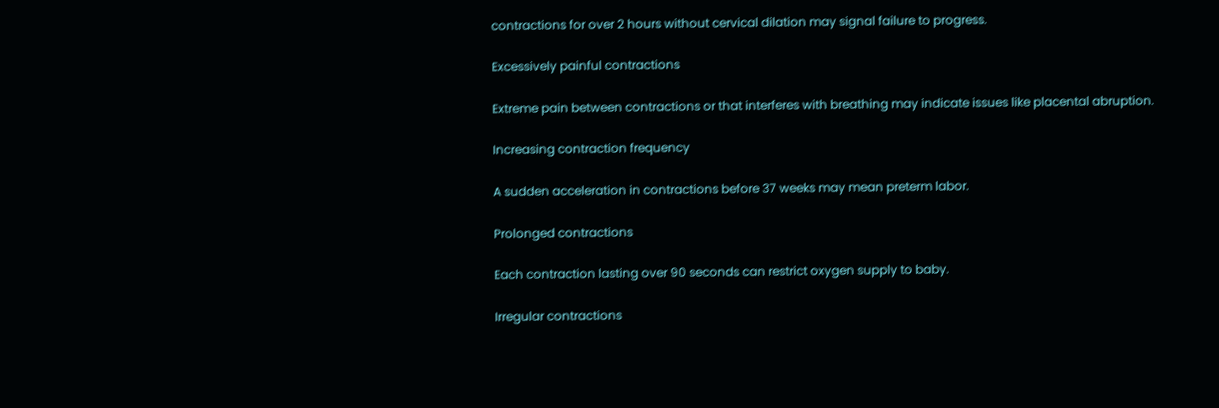contractions for over 2 hours without cervical dilation may signal failure to progress.

Excessively painful contractions

Extreme pain between contractions or that interferes with breathing may indicate issues like placental abruption.

Increasing contraction frequency

A sudden acceleration in contractions before 37 weeks may mean preterm labor.

Prolonged contractions

Each contraction lasting over 90 seconds can restrict oxygen supply to baby.

Irregular contractions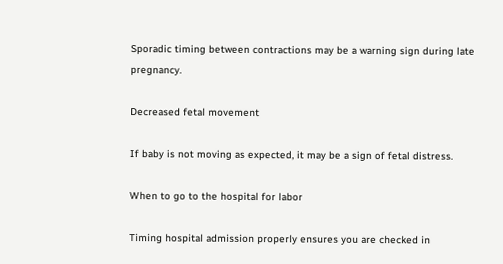Sporadic timing between contractions may be a warning sign during late pregnancy.

Decreased fetal movement

If baby is not moving as expected, it may be a sign of fetal distress.

When to go to the hospital for labor

Timing hospital admission properly ensures you are checked in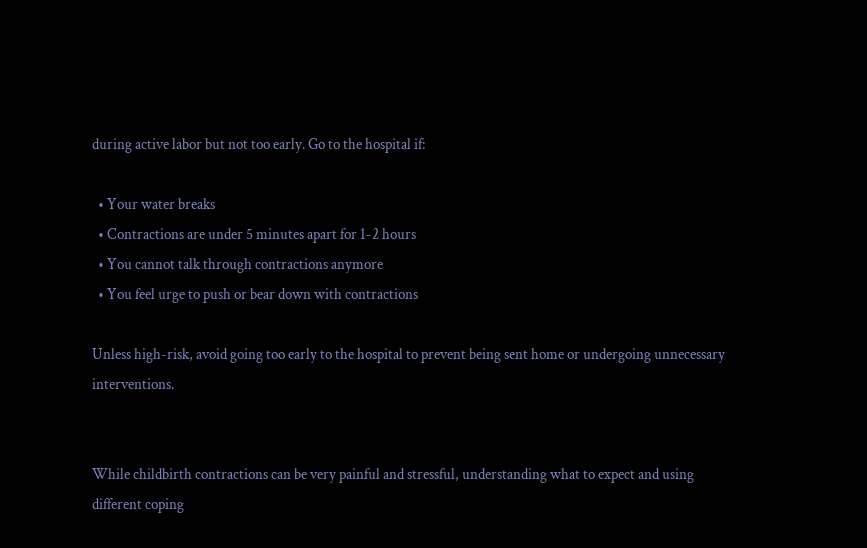during active labor but not too early. Go to the hospital if:

  • Your water breaks
  • Contractions are under 5 minutes apart for 1-2 hours
  • You cannot talk through contractions anymore
  • You feel urge to push or bear down with contractions

Unless high-risk, avoid going too early to the hospital to prevent being sent home or undergoing unnecessary interventions.


While childbirth contractions can be very painful and stressful, understanding what to expect and using different coping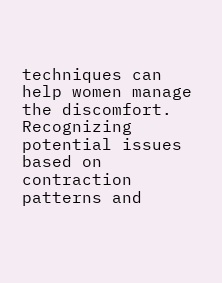techniques can help women manage the discomfort. Recognizing potential issues based on contraction patterns and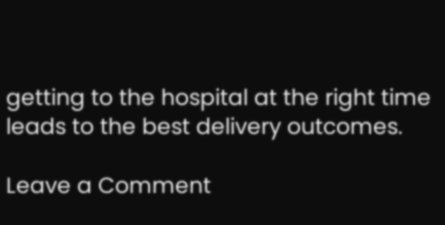getting to the hospital at the right time leads to the best delivery outcomes.

Leave a Comment